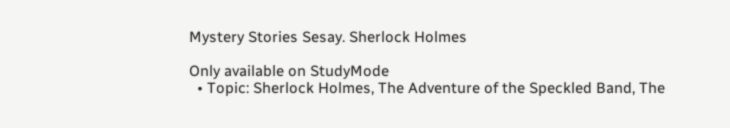Mystery Stories Sesay. Sherlock Holmes

Only available on StudyMode
  • Topic: Sherlock Holmes, The Adventure of the Speckled Band, The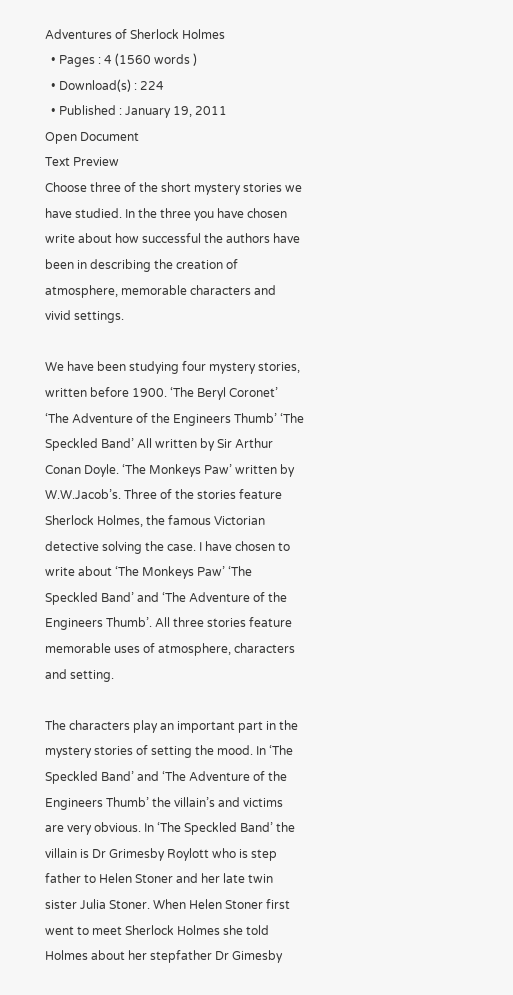Adventures of Sherlock Holmes
  • Pages : 4 (1560 words )
  • Download(s) : 224
  • Published : January 19, 2011
Open Document
Text Preview
Choose three of the short mystery stories we have studied. In the three you have chosen write about how successful the authors have been in describing the creation of atmosphere, memorable characters and vivid settings.

We have been studying four mystery stories, written before 1900. ‘The Beryl Coronet’ ‘The Adventure of the Engineers Thumb’ ‘The Speckled Band’ All written by Sir Arthur Conan Doyle. ‘The Monkeys Paw’ written by W.W.Jacob’s. Three of the stories feature Sherlock Holmes, the famous Victorian detective solving the case. I have chosen to write about ‘The Monkeys Paw’ ‘The Speckled Band’ and ‘The Adventure of the Engineers Thumb’. All three stories feature memorable uses of atmosphere, characters and setting.

The characters play an important part in the mystery stories of setting the mood. In ‘The Speckled Band’ and ‘The Adventure of the Engineers Thumb’ the villain’s and victims are very obvious. In ‘The Speckled Band’ the villain is Dr Grimesby Roylott who is step father to Helen Stoner and her late twin sister Julia Stoner. When Helen Stoner first went to meet Sherlock Holmes she told Holmes about her stepfather Dr Gimesby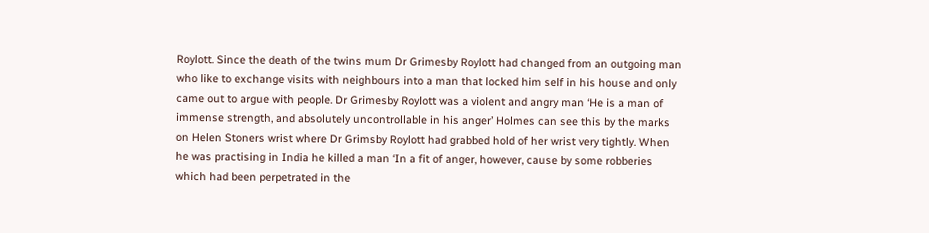Roylott. Since the death of the twins mum Dr Grimesby Roylott had changed from an outgoing man who like to exchange visits with neighbours into a man that locked him self in his house and only came out to argue with people. Dr Grimesby Roylott was a violent and angry man ‘He is a man of immense strength, and absolutely uncontrollable in his anger’ Holmes can see this by the marks on Helen Stoners wrist where Dr Grimsby Roylott had grabbed hold of her wrist very tightly. When he was practising in India he killed a man ‘In a fit of anger, however, cause by some robberies which had been perpetrated in the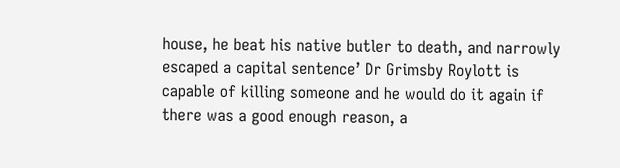house, he beat his native butler to death, and narrowly escaped a capital sentence’ Dr Grimsby Roylott is capable of killing someone and he would do it again if there was a good enough reason, a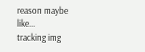reason maybe like...
tracking img